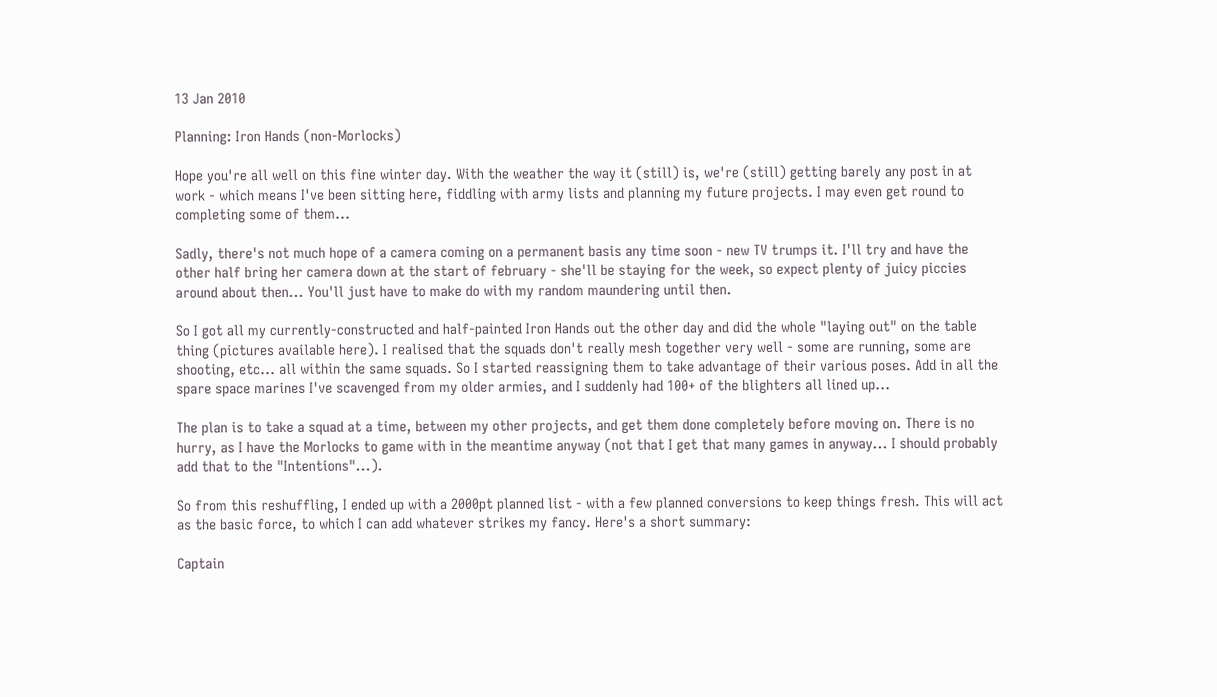13 Jan 2010

Planning: Iron Hands (non-Morlocks)

Hope you're all well on this fine winter day. With the weather the way it (still) is, we're (still) getting barely any post in at work - which means I've been sitting here, fiddling with army lists and planning my future projects. I may even get round to completing some of them...

Sadly, there's not much hope of a camera coming on a permanent basis any time soon - new TV trumps it. I'll try and have the other half bring her camera down at the start of february - she'll be staying for the week, so expect plenty of juicy piccies around about then... You'll just have to make do with my random maundering until then.

So I got all my currently-constructed and half-painted Iron Hands out the other day and did the whole "laying out" on the table thing (pictures available here). I realised that the squads don't really mesh together very well - some are running, some are shooting, etc... all within the same squads. So I started reassigning them to take advantage of their various poses. Add in all the spare space marines I've scavenged from my older armies, and I suddenly had 100+ of the blighters all lined up...

The plan is to take a squad at a time, between my other projects, and get them done completely before moving on. There is no hurry, as I have the Morlocks to game with in the meantime anyway (not that I get that many games in anyway... I should probably add that to the "Intentions"...).

So from this reshuffling, I ended up with a 2000pt planned list - with a few planned conversions to keep things fresh. This will act as the basic force, to which I can add whatever strikes my fancy. Here's a short summary:

Captain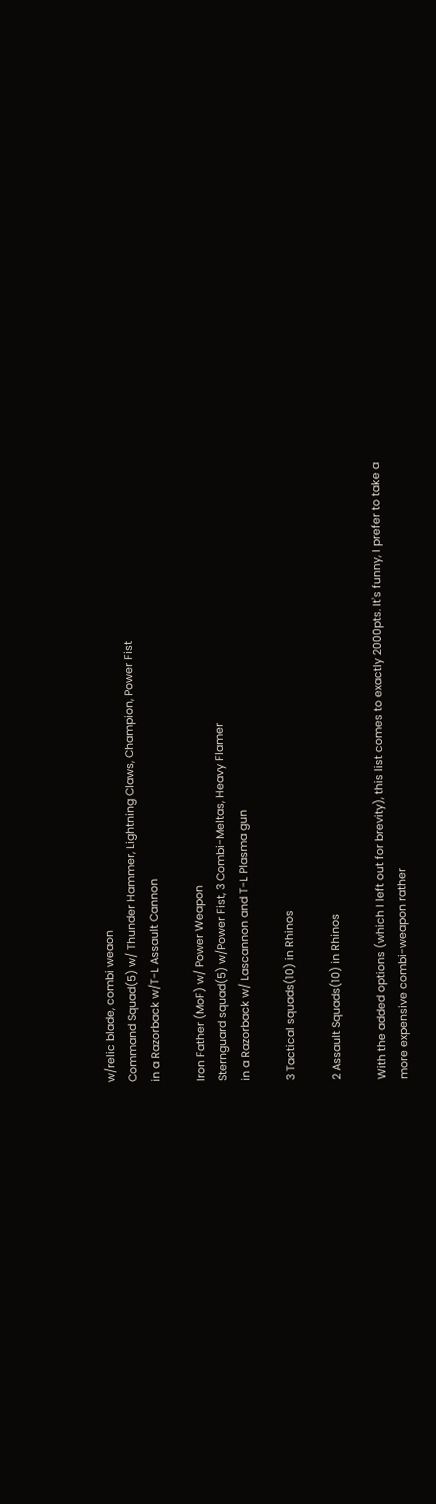w/relic blade, combi weaon
Command Squad(5) w/ Thunder Hammer, Lightning Claws, Champion, Power Fist
in a Razorback w/T-L Assault Cannon

Iron Father (MoF) w/ Power Weapon
Sternguard squad(5) w/Power Fist, 3 Combi-Meltas, Heavy Flamer
in a Razorback w/ Lascannon and T-L Plasma gun

3 Tactical squads(10) in Rhinos

2 Assault Squads(10) in Rhinos

With the added options (which I left out for brevity), this list comes to exactly 2000pts. It's funny, I prefer to take a more expensive combi-weapon rather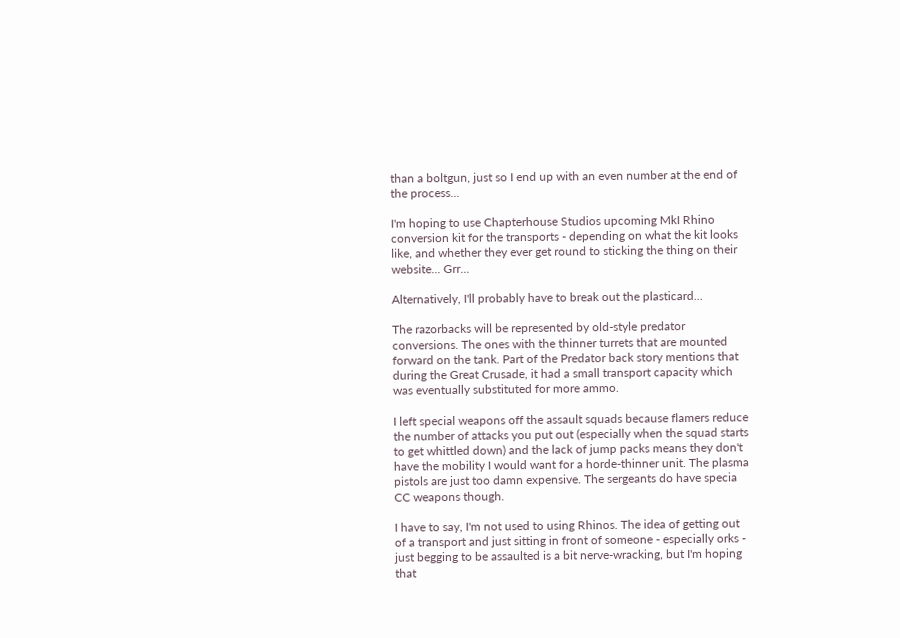than a boltgun, just so I end up with an even number at the end of the process...

I'm hoping to use Chapterhouse Studios upcoming MkI Rhino conversion kit for the transports - depending on what the kit looks like, and whether they ever get round to sticking the thing on their website... Grr...

Alternatively, I'll probably have to break out the plasticard...

The razorbacks will be represented by old-style predator conversions. The ones with the thinner turrets that are mounted forward on the tank. Part of the Predator back story mentions that during the Great Crusade, it had a small transport capacity which was eventually substituted for more ammo.

I left special weapons off the assault squads because flamers reduce the number of attacks you put out (especially when the squad starts to get whittled down) and the lack of jump packs means they don't have the mobility I would want for a horde-thinner unit. The plasma pistols are just too damn expensive. The sergeants do have specia CC weapons though.

I have to say, I'm not used to using Rhinos. The idea of getting out of a transport and just sitting in front of someone - especially orks - just begging to be assaulted is a bit nerve-wracking, but I'm hoping that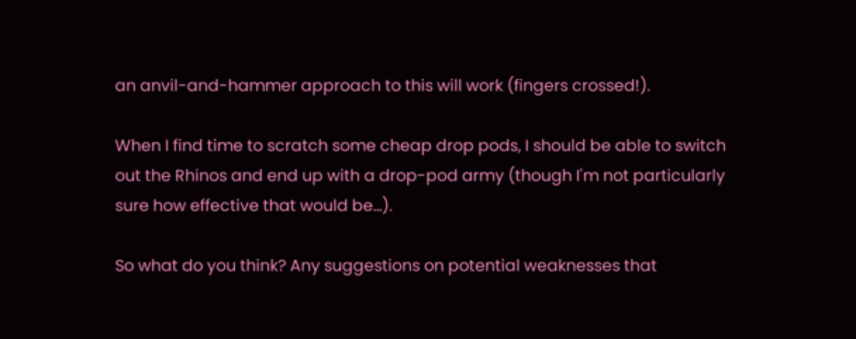an anvil-and-hammer approach to this will work (fingers crossed!).

When I find time to scratch some cheap drop pods, I should be able to switch out the Rhinos and end up with a drop-pod army (though I'm not particularly sure how effective that would be...).

So what do you think? Any suggestions on potential weaknesses that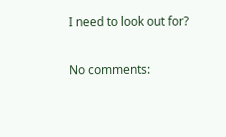I need to look out for?

No comments: